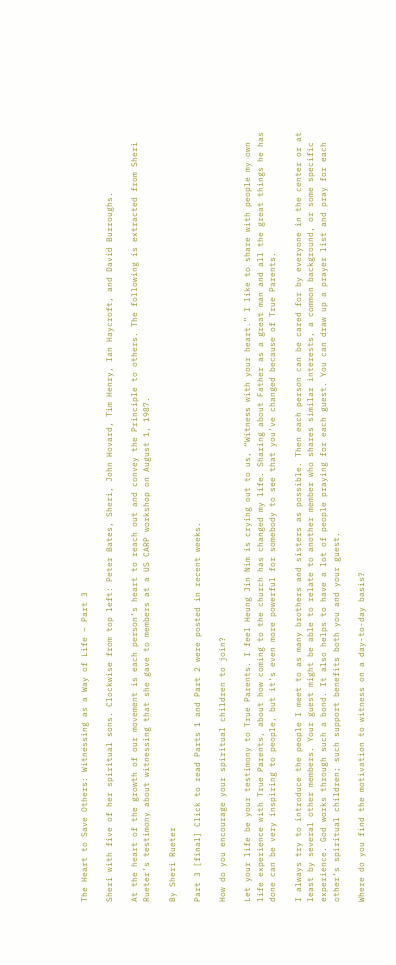The Heart to Save Others: Witnessing as a Way of Life – Part 3

Sheri with five of her spiritual sons. Clockwise from top left: Peter Bates, Sheri, John Hovard, Tim Henry, Ian Haycroft, and David Burroughs.

At the heart of the growth of our movement is each person’s heart to reach out and convey the Principle to others. The following is extracted from Sheri Rueter’s testimony about witnessing that she gave to members at a US CARP workshop on August 1, 1987.

By Sheri Rueter

Part 3 [final] Click to read Parts 1 and Part 2 were posted in recent weeks.

How do you encourage your spiritual children to join?

Let your life be your testimony to True Parents. I feel Heung Jin Nim is crying out to us, “Witness with your heart.” I like to share with people my own life experience with True Parents, about how coming to the church has changed my life. Sharing about Father as a great man and all the great things he has done can be very inspiring to people, but it’s even more powerful for somebody to see that you’ve changed because of True Parents.

I always try to introduce the people I meet to as many brothers and sisters as possible. Then each person can be cared for by everyone in the center or at least by several other members. Your guest might be able to relate to another member who shares similar interests, a common background, or some specific experience. God works through such a bond. It also helps to have a lot of people praying for each guest. You can draw up a prayer list and pray for each other’s spiritual children; such support benefits both you and your guest.

Where do you find the motivation to witness on a day-to-day basis?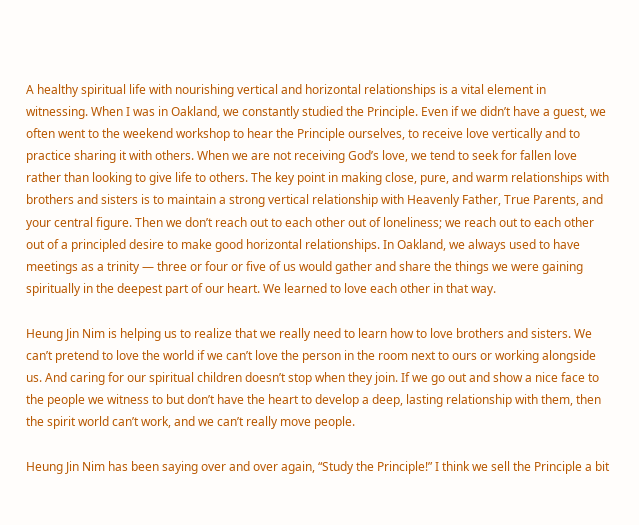A healthy spiritual life with nourishing vertical and horizontal relationships is a vital element in witnessing. When I was in Oakland, we constantly studied the Principle. Even if we didn’t have a guest, we often went to the weekend workshop to hear the Principle ourselves, to receive love vertically and to practice sharing it with others. When we are not receiving God’s love, we tend to seek for fallen love rather than looking to give life to others. The key point in making close, pure, and warm relationships with brothers and sisters is to maintain a strong vertical relationship with Heavenly Father, True Parents, and your central figure. Then we don’t reach out to each other out of loneliness; we reach out to each other out of a principled desire to make good horizontal relationships. In Oakland, we always used to have meetings as a trinity — three or four or five of us would gather and share the things we were gaining spiritually in the deepest part of our heart. We learned to love each other in that way.

Heung Jin Nim is helping us to realize that we really need to learn how to love brothers and sisters. We can’t pretend to love the world if we can’t love the person in the room next to ours or working alongside us. And caring for our spiritual children doesn’t stop when they join. If we go out and show a nice face to the people we witness to but don’t have the heart to develop a deep, lasting relationship with them, then the spirit world can’t work, and we can’t really move people.

Heung Jin Nim has been saying over and over again, “Study the Principle!” I think we sell the Principle a bit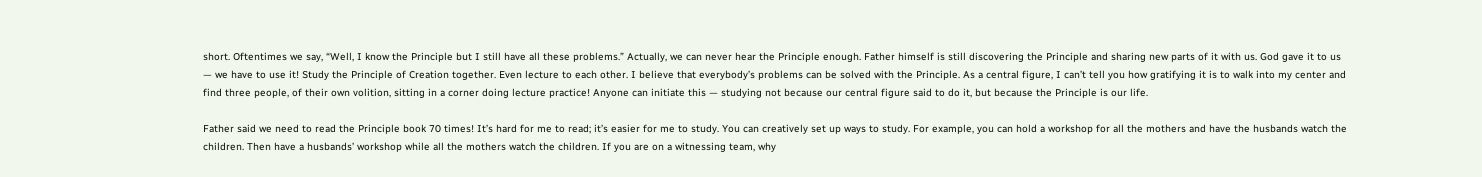short. Oftentimes we say, “Well, I know the Principle but I still have all these problems.” Actually, we can never hear the Principle enough. Father himself is still discovering the Principle and sharing new parts of it with us. God gave it to us — we have to use it! Study the Principle of Creation together. Even lecture to each other. I believe that everybody’s problems can be solved with the Principle. As a central figure, I can’t tell you how gratifying it is to walk into my center and find three people, of their own volition, sitting in a corner doing lecture practice! Anyone can initiate this — studying not because our central figure said to do it, but because the Principle is our life.

Father said we need to read the Principle book 70 times! It’s hard for me to read; it’s easier for me to study. You can creatively set up ways to study. For example, you can hold a workshop for all the mothers and have the husbands watch the children. Then have a husbands’ workshop while all the mothers watch the children. If you are on a witnessing team, why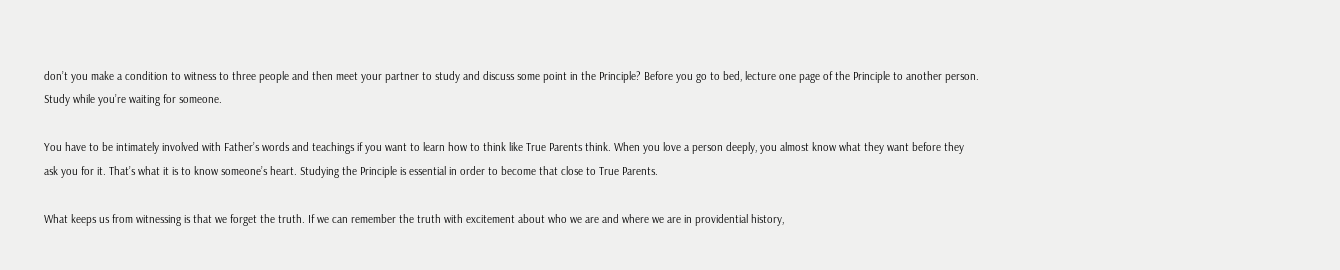don’t you make a condition to witness to three people and then meet your partner to study and discuss some point in the Principle? Before you go to bed, lecture one page of the Principle to another person. Study while you’re waiting for someone.

You have to be intimately involved with Father’s words and teachings if you want to learn how to think like True Parents think. When you love a person deeply, you almost know what they want before they ask you for it. That’s what it is to know someone’s heart. Studying the Principle is essential in order to become that close to True Parents.

What keeps us from witnessing is that we forget the truth. If we can remember the truth with excitement about who we are and where we are in providential history,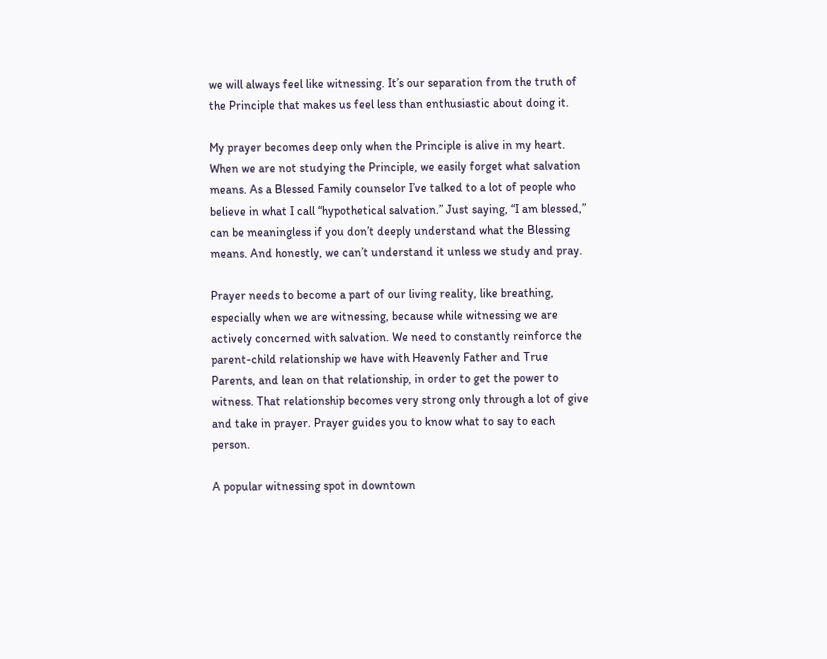we will always feel like witnessing. It’s our separation from the truth of the Principle that makes us feel less than enthusiastic about doing it.

My prayer becomes deep only when the Principle is alive in my heart. When we are not studying the Principle, we easily forget what salvation means. As a Blessed Family counselor I’ve talked to a lot of people who believe in what I call “hypothetical salvation.” Just saying, “I am blessed,” can be meaningless if you don’t deeply understand what the Blessing means. And honestly, we can’t understand it unless we study and pray.

Prayer needs to become a part of our living reality, like breathing, especially when we are witnessing, because while witnessing we are actively concerned with salvation. We need to constantly reinforce the parent-child relationship we have with Heavenly Father and True Parents, and lean on that relationship, in order to get the power to witness. That relationship becomes very strong only through a lot of give and take in prayer. Prayer guides you to know what to say to each person.

A popular witnessing spot in downtown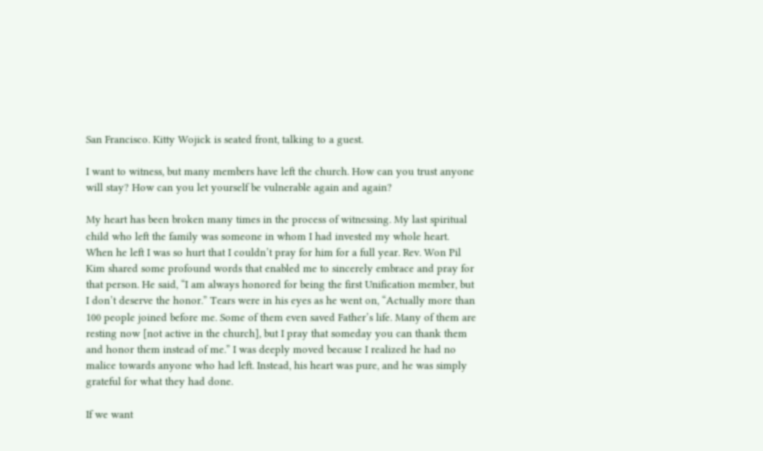San Francisco. Kitty Wojick is seated front, talking to a guest.

I want to witness, but many members have left the church. How can you trust anyone will stay? How can you let yourself be vulnerable again and again?

My heart has been broken many times in the process of witnessing. My last spiritual child who left the family was someone in whom I had invested my whole heart. When he left I was so hurt that I couldn’t pray for him for a full year. Rev. Won Pil Kim shared some profound words that enabled me to sincerely embrace and pray for that person. He said, “I am always honored for being the first Unification member, but I don’t deserve the honor.” Tears were in his eyes as he went on, “Actually more than 100 people joined before me. Some of them even saved Father’s life. Many of them are resting now [not active in the church], but I pray that someday you can thank them and honor them instead of me.” I was deeply moved because I realized he had no malice towards anyone who had left. Instead, his heart was pure, and he was simply grateful for what they had done.

If we want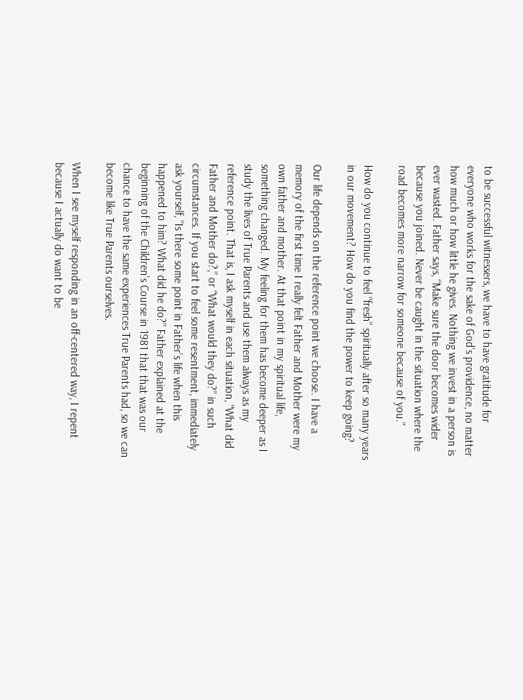to be successful witnessers, we have to have gratitude for everyone who works for the sake of God’s providence, no matter how much or how little he gives. Nothing we invest in a person is ever wasted. Father says, “Make sure the door becomes wider because you joined. Never be caught in the situation where the road becomes more narrow for someone because of you.”

How do you continue to feel “fresh” spiritually after so many years in our movement? How do you find the power to keep going?

Our life depends on the reference point we choose. I have a memory of the first time I really felt Father and Mother were my own father and mother. At that point in my spiritual life, something changed. My feeling for them has become deeper as I study the lives of True Parents and use them always as my reference point. That is, I ask myself in each situation, “What did Father and Mother do?,” or “What would they do?” in such circumstances. If you start to feel some resentment, immediately ask yourself, “Is there some point in Father’s life when this happened to him? What did he do?” Father explained at the beginning of the Children’s Course in 1981 that that was our chance to have the same experiences True Parents had, so we can become like True Parents ourselves.

When I see myself responding in an off-centered way, I repent because I actually do want to be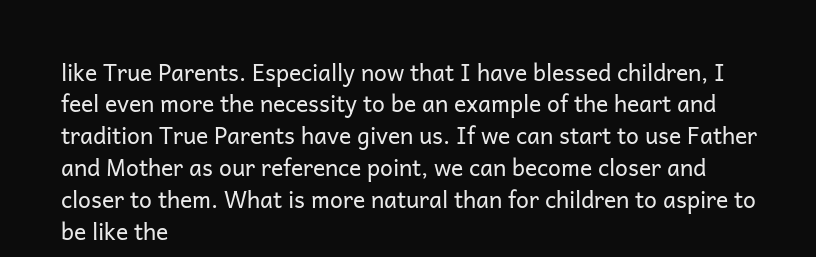like True Parents. Especially now that I have blessed children, I feel even more the necessity to be an example of the heart and tradition True Parents have given us. If we can start to use Father and Mother as our reference point, we can become closer and closer to them. What is more natural than for children to aspire to be like the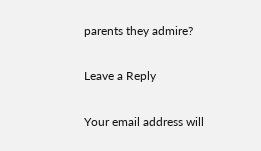parents they admire?

Leave a Reply

Your email address will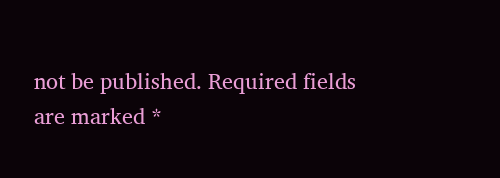not be published. Required fields are marked *